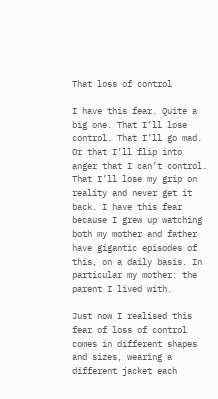That loss of control

I have this fear. Quite a big one. That I’ll lose control. That I’ll go mad. Or that I’ll flip into anger that I can’t control. That I’ll lose my grip on reality and never get it back. I have this fear because I grew up watching both my mother and father have gigantic episodes of this, on a daily basis. In particular my mother: the parent I lived with.

Just now I realised this fear of loss of control comes in different shapes and sizes, wearing a different jacket each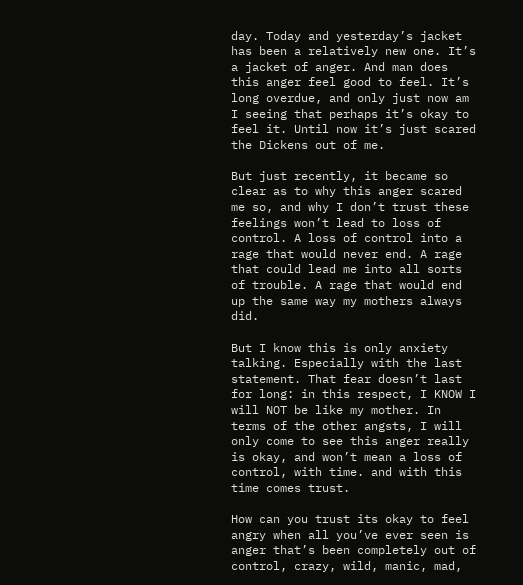day. Today and yesterday’s jacket has been a relatively new one. It’s a jacket of anger. And man does this anger feel good to feel. It’s long overdue, and only just now am I seeing that perhaps it’s okay to feel it. Until now it’s just scared the Dickens out of me.

But just recently, it became so clear as to why this anger scared me so, and why I don’t trust these feelings won’t lead to loss of control. A loss of control into a rage that would never end. A rage that could lead me into all sorts of trouble. A rage that would end up the same way my mothers always did.

But I know this is only anxiety talking. Especially with the last statement. That fear doesn’t last for long: in this respect, I KNOW I will NOT be like my mother. In terms of the other angsts, I will only come to see this anger really is okay, and won’t mean a loss of control, with time. and with this time comes trust.

How can you trust its okay to feel angry when all you’ve ever seen is anger that’s been completely out of control, crazy, wild, manic, mad,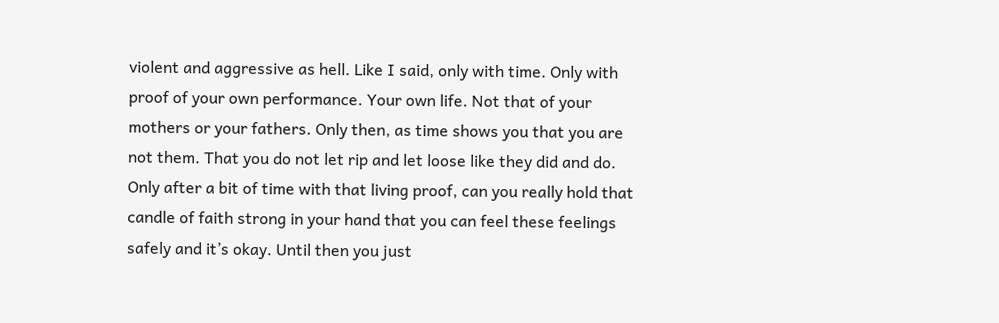violent and aggressive as hell. Like I said, only with time. Only with proof of your own performance. Your own life. Not that of your mothers or your fathers. Only then, as time shows you that you are not them. That you do not let rip and let loose like they did and do. Only after a bit of time with that living proof, can you really hold that candle of faith strong in your hand that you can feel these feelings safely and it’s okay. Until then you just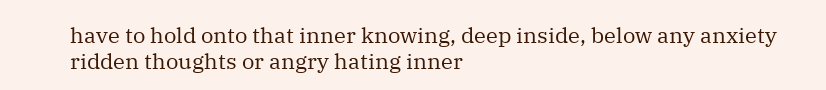have to hold onto that inner knowing, deep inside, below any anxiety ridden thoughts or angry hating inner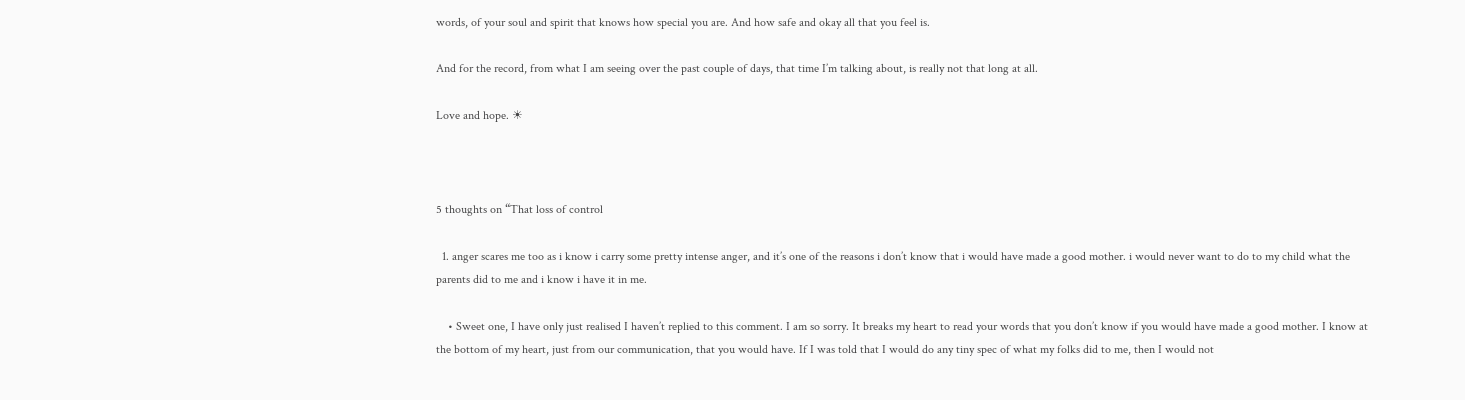words, of your soul and spirit that knows how special you are. And how safe and okay all that you feel is.

And for the record, from what I am seeing over the past couple of days, that time I’m talking about, is really not that long at all.

Love and hope. ☀



5 thoughts on “That loss of control

  1. anger scares me too as i know i carry some pretty intense anger, and it’s one of the reasons i don’t know that i would have made a good mother. i would never want to do to my child what the parents did to me and i know i have it in me.

    • Sweet one, I have only just realised I haven’t replied to this comment. I am so sorry. It breaks my heart to read your words that you don’t know if you would have made a good mother. I know at the bottom of my heart, just from our communication, that you would have. If I was told that I would do any tiny spec of what my folks did to me, then I would not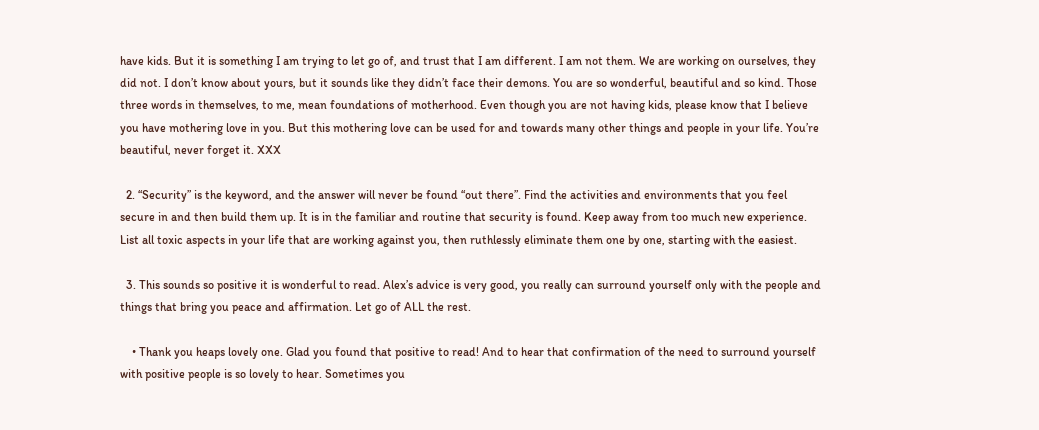have kids. But it is something I am trying to let go of, and trust that I am different. I am not them. We are working on ourselves, they did not. I don’t know about yours, but it sounds like they didn’t face their demons. You are so wonderful, beautiful and so kind. Those three words in themselves, to me, mean foundations of motherhood. Even though you are not having kids, please know that I believe you have mothering love in you. But this mothering love can be used for and towards many other things and people in your life. You’re beautiful, never forget it. XXX

  2. “Security” is the keyword, and the answer will never be found “out there”. Find the activities and environments that you feel secure in and then build them up. It is in the familiar and routine that security is found. Keep away from too much new experience. List all toxic aspects in your life that are working against you, then ruthlessly eliminate them one by one, starting with the easiest.

  3. This sounds so positive it is wonderful to read. Alex’s advice is very good, you really can surround yourself only with the people and things that bring you peace and affirmation. Let go of ALL the rest.

    • Thank you heaps lovely one. Glad you found that positive to read! And to hear that confirmation of the need to surround yourself with positive people is so lovely to hear. Sometimes you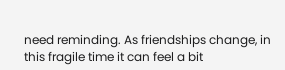need reminding. As friendships change, in this fragile time it can feel a bit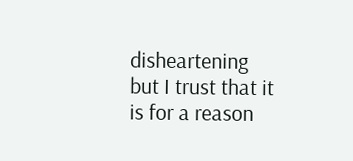disheartening but I trust that it is for a reason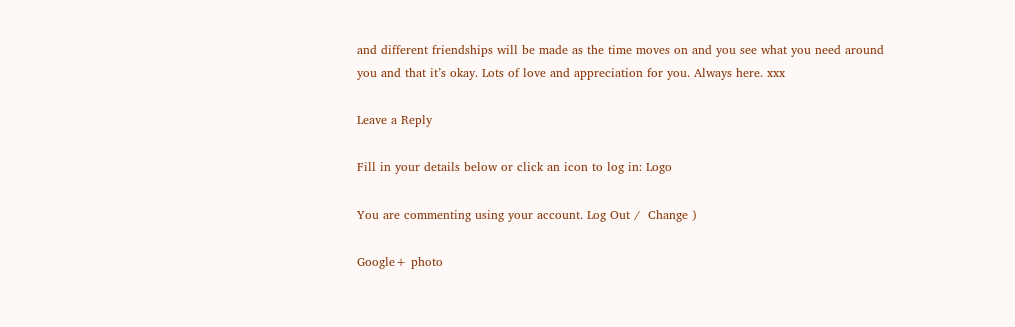and different friendships will be made as the time moves on and you see what you need around you and that it’s okay. Lots of love and appreciation for you. Always here. xxx

Leave a Reply

Fill in your details below or click an icon to log in: Logo

You are commenting using your account. Log Out /  Change )

Google+ photo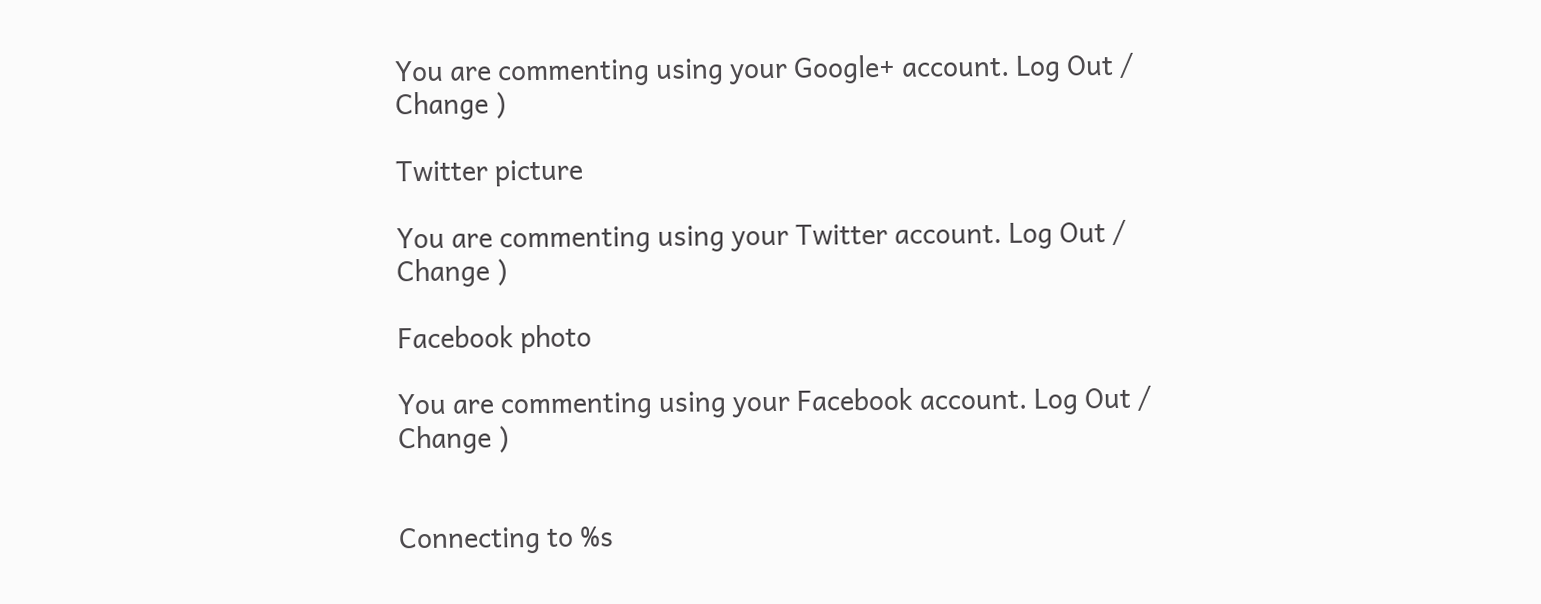You are commenting using your Google+ account. Log Out /  Change )

Twitter picture

You are commenting using your Twitter account. Log Out /  Change )

Facebook photo

You are commenting using your Facebook account. Log Out /  Change )


Connecting to %s